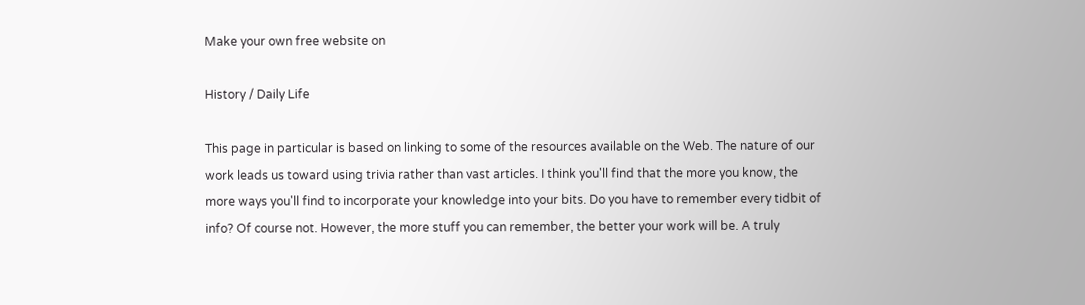Make your own free website on

History / Daily Life

This page in particular is based on linking to some of the resources available on the Web. The nature of our work leads us toward using trivia rather than vast articles. I think you'll find that the more you know, the more ways you'll find to incorporate your knowledge into your bits. Do you have to remember every tidbit of info? Of course not. However, the more stuff you can remember, the better your work will be. A truly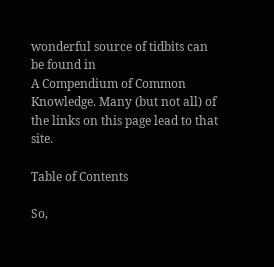wonderful source of tidbits can be found in
A Compendium of Common Knowledge. Many (but not all) of the links on this page lead to that site.

Table of Contents

So,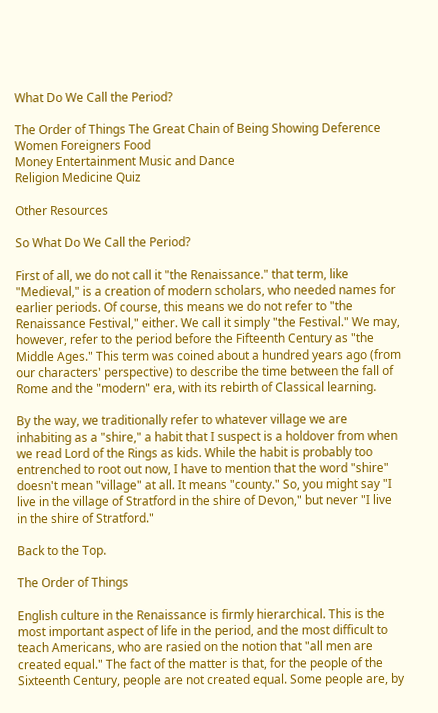What Do We Call the Period?

The Order of Things The Great Chain of Being Showing Deference
Women Foreigners Food
Money Entertainment Music and Dance
Religion Medicine Quiz

Other Resources

So What Do We Call the Period?

First of all, we do not call it "the Renaissance." that term, like "Medieval," is a creation of modern scholars, who needed names for earlier periods. Of course, this means we do not refer to "the Renaissance Festival," either. We call it simply "the Festival." We may, however, refer to the period before the Fifteenth Century as "the Middle Ages." This term was coined about a hundred years ago (from our characters' perspective) to describe the time between the fall of Rome and the "modern" era, with its rebirth of Classical learning.

By the way, we traditionally refer to whatever village we are inhabiting as a "shire," a habit that I suspect is a holdover from when we read Lord of the Rings as kids. While the habit is probably too entrenched to root out now, I have to mention that the word "shire" doesn't mean "village" at all. It means "county." So, you might say "I live in the village of Stratford in the shire of Devon," but never "I live in the shire of Stratford."

Back to the Top.

The Order of Things

English culture in the Renaissance is firmly hierarchical. This is the most important aspect of life in the period, and the most difficult to teach Americans, who are rasied on the notion that "all men are created equal." The fact of the matter is that, for the people of the Sixteenth Century, people are not created equal. Some people are, by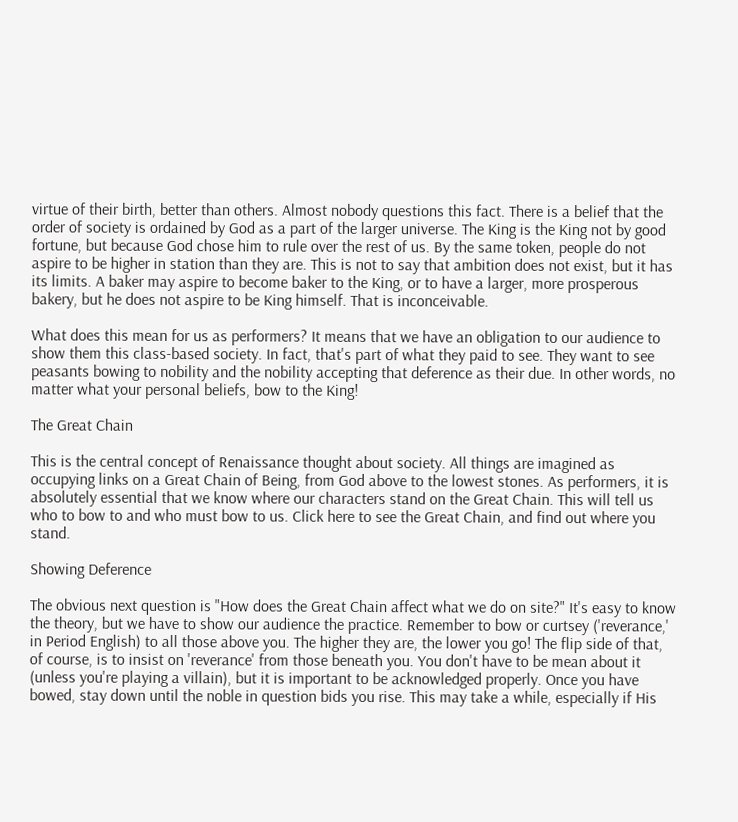virtue of their birth, better than others. Almost nobody questions this fact. There is a belief that the order of society is ordained by God as a part of the larger universe. The King is the King not by good fortune, but because God chose him to rule over the rest of us. By the same token, people do not aspire to be higher in station than they are. This is not to say that ambition does not exist, but it has its limits. A baker may aspire to become baker to the King, or to have a larger, more prosperous bakery, but he does not aspire to be King himself. That is inconceivable.

What does this mean for us as performers? It means that we have an obligation to our audience to show them this class-based society. In fact, that's part of what they paid to see. They want to see peasants bowing to nobility and the nobility accepting that deference as their due. In other words, no matter what your personal beliefs, bow to the King!

The Great Chain

This is the central concept of Renaissance thought about society. All things are imagined as occupying links on a Great Chain of Being, from God above to the lowest stones. As performers, it is absolutely essential that we know where our characters stand on the Great Chain. This will tell us who to bow to and who must bow to us. Click here to see the Great Chain, and find out where you stand.

Showing Deference

The obvious next question is "How does the Great Chain affect what we do on site?" It's easy to know the theory, but we have to show our audience the practice. Remember to bow or curtsey ('reverance,' in Period English) to all those above you. The higher they are, the lower you go! The flip side of that, of course, is to insist on 'reverance' from those beneath you. You don't have to be mean about it (unless you're playing a villain), but it is important to be acknowledged properly. Once you have bowed, stay down until the noble in question bids you rise. This may take a while, especially if His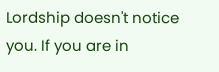Lordship doesn't notice you. If you are in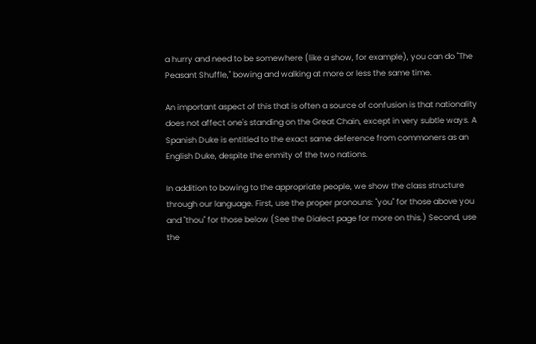a hurry and need to be somewhere (like a show, for example), you can do "The Peasant Shuffle," bowing and walking at more or less the same time.

An important aspect of this that is often a source of confusion is that nationality does not affect one's standing on the Great Chain, except in very subtle ways. A Spanish Duke is entitled to the exact same deference from commoners as an English Duke, despite the enmity of the two nations.

In addition to bowing to the appropriate people, we show the class structure through our language. First, use the proper pronouns: "you" for those above you and "thou" for those below (See the Dialect page for more on this.) Second, use the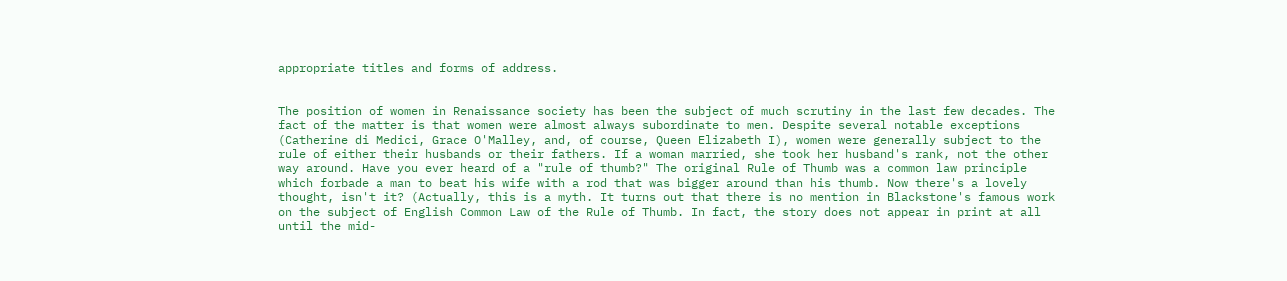appropriate titles and forms of address.


The position of women in Renaissance society has been the subject of much scrutiny in the last few decades. The fact of the matter is that women were almost always subordinate to men. Despite several notable exceptions (Catherine di Medici, Grace O'Malley, and, of course, Queen Elizabeth I), women were generally subject to the rule of either their husbands or their fathers. If a woman married, she took her husband's rank, not the other way around. Have you ever heard of a "rule of thumb?" The original Rule of Thumb was a common law principle which forbade a man to beat his wife with a rod that was bigger around than his thumb. Now there's a lovely thought, isn't it? (Actually, this is a myth. It turns out that there is no mention in Blackstone's famous work on the subject of English Common Law of the Rule of Thumb. In fact, the story does not appear in print at all until the mid-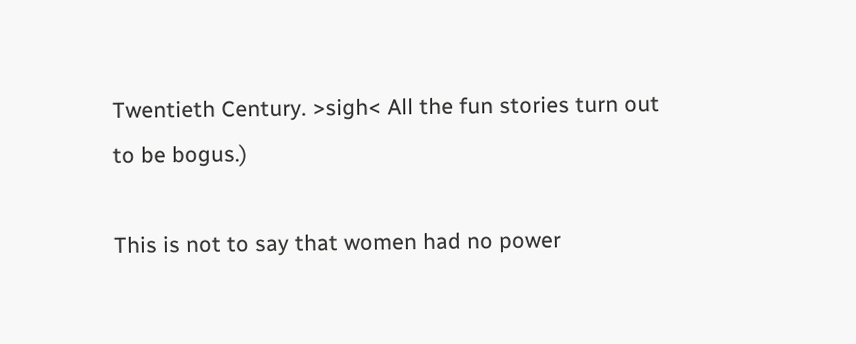Twentieth Century. >sigh< All the fun stories turn out to be bogus.)

This is not to say that women had no power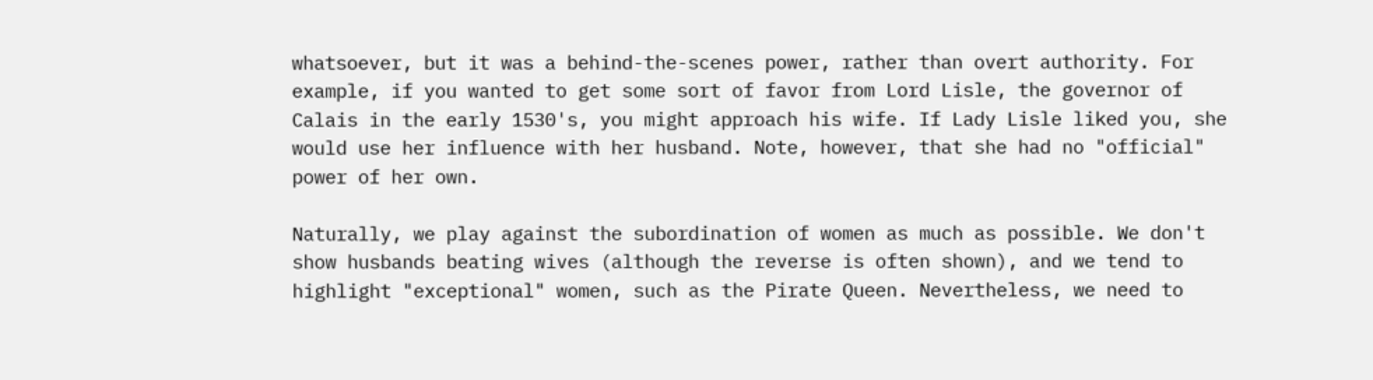whatsoever, but it was a behind-the-scenes power, rather than overt authority. For example, if you wanted to get some sort of favor from Lord Lisle, the governor of Calais in the early 1530's, you might approach his wife. If Lady Lisle liked you, she would use her influence with her husband. Note, however, that she had no "official" power of her own.

Naturally, we play against the subordination of women as much as possible. We don't show husbands beating wives (although the reverse is often shown), and we tend to highlight "exceptional" women, such as the Pirate Queen. Nevertheless, we need to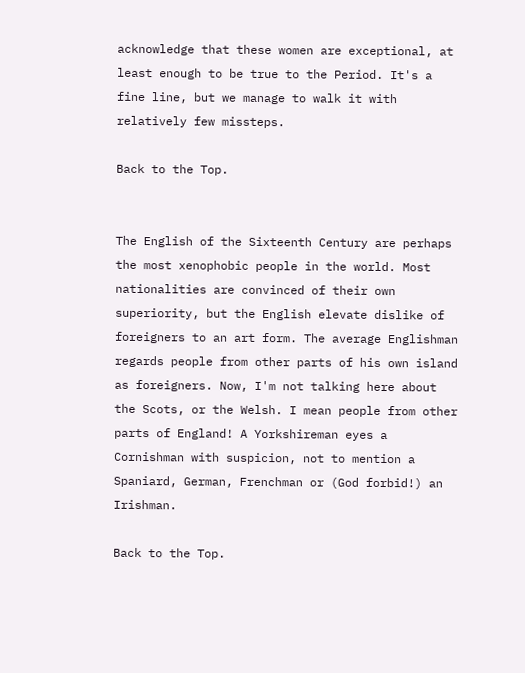acknowledge that these women are exceptional, at least enough to be true to the Period. It's a fine line, but we manage to walk it with relatively few missteps.

Back to the Top.


The English of the Sixteenth Century are perhaps the most xenophobic people in the world. Most nationalities are convinced of their own superiority, but the English elevate dislike of foreigners to an art form. The average Englishman regards people from other parts of his own island as foreigners. Now, I'm not talking here about the Scots, or the Welsh. I mean people from other parts of England! A Yorkshireman eyes a Cornishman with suspicion, not to mention a Spaniard, German, Frenchman or (God forbid!) an Irishman.

Back to the Top.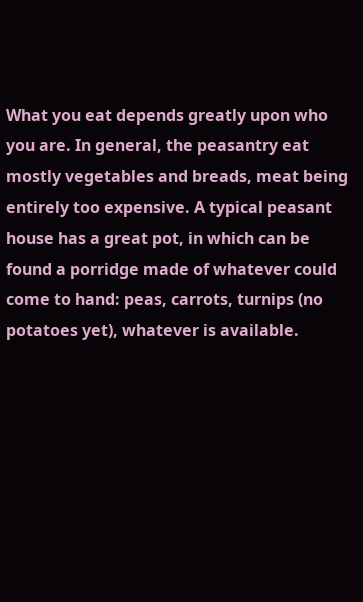What you eat depends greatly upon who you are. In general, the peasantry eat mostly vegetables and breads, meat being entirely too expensive. A typical peasant house has a great pot, in which can be found a porridge made of whatever could come to hand: peas, carrots, turnips (no potatoes yet), whatever is available.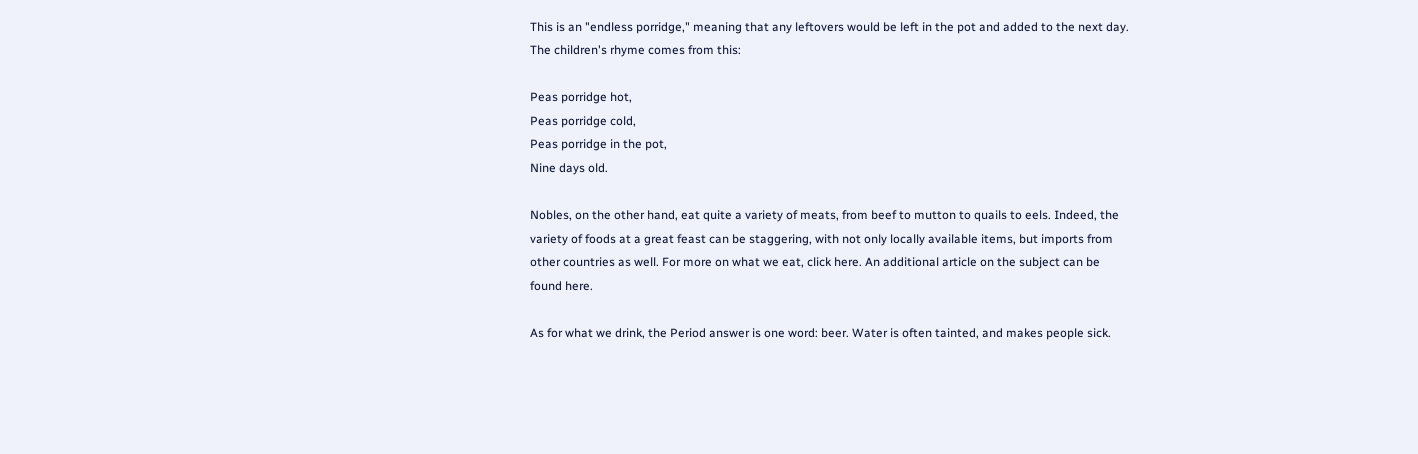This is an "endless porridge," meaning that any leftovers would be left in the pot and added to the next day. The children's rhyme comes from this:

Peas porridge hot,
Peas porridge cold,
Peas porridge in the pot,
Nine days old.

Nobles, on the other hand, eat quite a variety of meats, from beef to mutton to quails to eels. Indeed, the variety of foods at a great feast can be staggering, with not only locally available items, but imports from other countries as well. For more on what we eat, click here. An additional article on the subject can be found here.

As for what we drink, the Period answer is one word: beer. Water is often tainted, and makes people sick.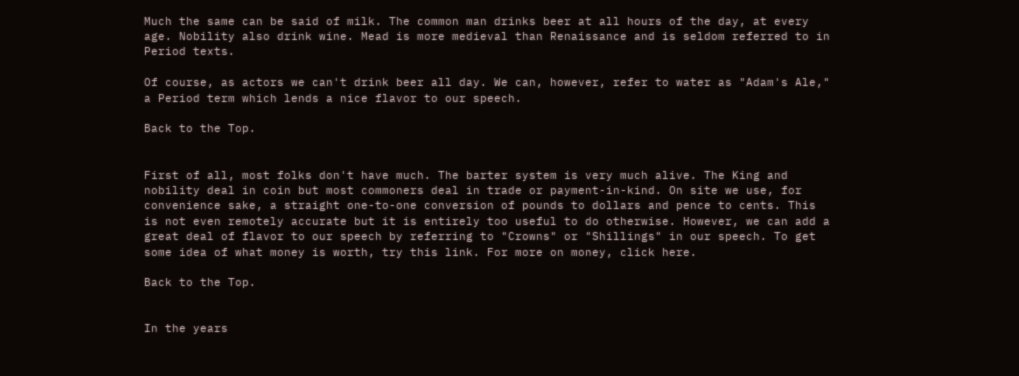Much the same can be said of milk. The common man drinks beer at all hours of the day, at every age. Nobility also drink wine. Mead is more medieval than Renaissance and is seldom referred to in Period texts.

Of course, as actors we can't drink beer all day. We can, however, refer to water as "Adam's Ale," a Period term which lends a nice flavor to our speech.

Back to the Top.


First of all, most folks don't have much. The barter system is very much alive. The King and nobility deal in coin but most commoners deal in trade or payment-in-kind. On site we use, for convenience sake, a straight one-to-one conversion of pounds to dollars and pence to cents. This is not even remotely accurate but it is entirely too useful to do otherwise. However, we can add a great deal of flavor to our speech by referring to "Crowns" or "Shillings" in our speech. To get some idea of what money is worth, try this link. For more on money, click here.

Back to the Top.


In the years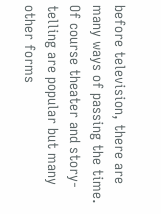before television, there are many ways of passing the time. Of course theater and story-telling are popular but many other forms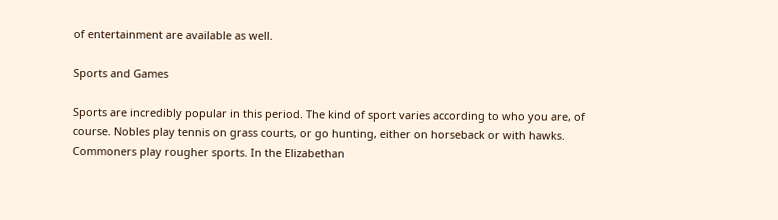of entertainment are available as well.

Sports and Games

Sports are incredibly popular in this period. The kind of sport varies according to who you are, of course. Nobles play tennis on grass courts, or go hunting, either on horseback or with hawks. Commoners play rougher sports. In the Elizabethan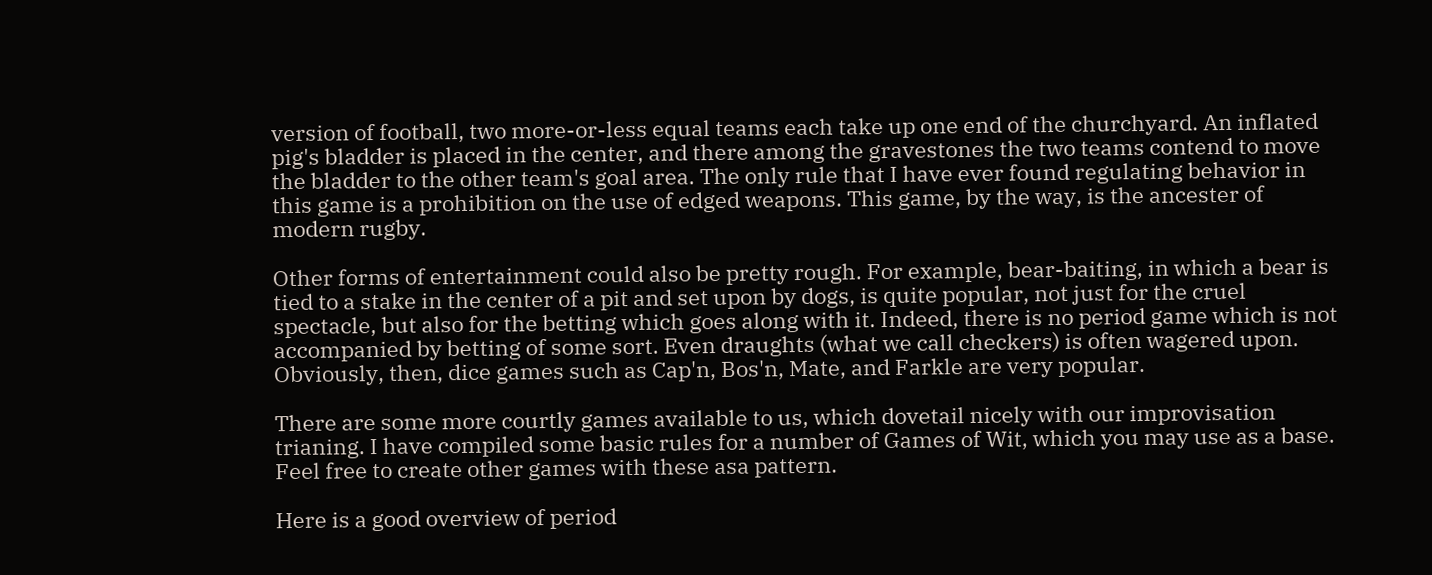version of football, two more-or-less equal teams each take up one end of the churchyard. An inflated pig's bladder is placed in the center, and there among the gravestones the two teams contend to move the bladder to the other team's goal area. The only rule that I have ever found regulating behavior in this game is a prohibition on the use of edged weapons. This game, by the way, is the ancester of modern rugby.

Other forms of entertainment could also be pretty rough. For example, bear-baiting, in which a bear is tied to a stake in the center of a pit and set upon by dogs, is quite popular, not just for the cruel spectacle, but also for the betting which goes along with it. Indeed, there is no period game which is not accompanied by betting of some sort. Even draughts (what we call checkers) is often wagered upon. Obviously, then, dice games such as Cap'n, Bos'n, Mate, and Farkle are very popular.

There are some more courtly games available to us, which dovetail nicely with our improvisation trianing. I have compiled some basic rules for a number of Games of Wit, which you may use as a base. Feel free to create other games with these asa pattern.

Here is a good overview of period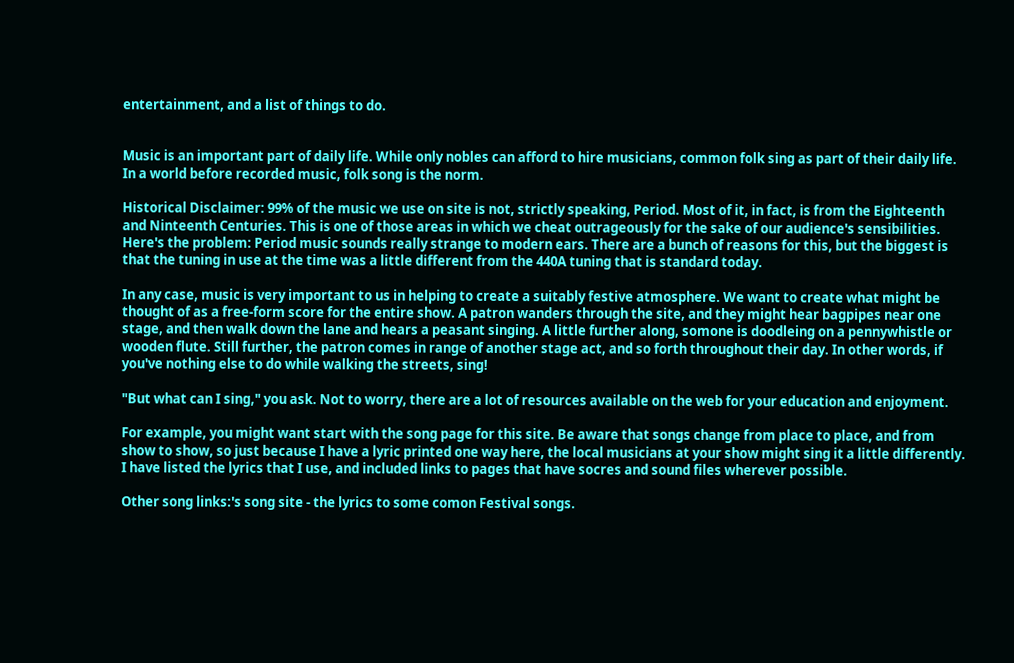entertainment, and a list of things to do.


Music is an important part of daily life. While only nobles can afford to hire musicians, common folk sing as part of their daily life. In a world before recorded music, folk song is the norm.

Historical Disclaimer: 99% of the music we use on site is not, strictly speaking, Period. Most of it, in fact, is from the Eighteenth and Ninteenth Centuries. This is one of those areas in which we cheat outrageously for the sake of our audience's sensibilities. Here's the problem: Period music sounds really strange to modern ears. There are a bunch of reasons for this, but the biggest is that the tuning in use at the time was a little different from the 440A tuning that is standard today.

In any case, music is very important to us in helping to create a suitably festive atmosphere. We want to create what might be thought of as a free-form score for the entire show. A patron wanders through the site, and they might hear bagpipes near one stage, and then walk down the lane and hears a peasant singing. A little further along, somone is doodleing on a pennywhistle or wooden flute. Still further, the patron comes in range of another stage act, and so forth throughout their day. In other words, if you've nothing else to do while walking the streets, sing!

"But what can I sing," you ask. Not to worry, there are a lot of resources available on the web for your education and enjoyment.

For example, you might want start with the song page for this site. Be aware that songs change from place to place, and from show to show, so just because I have a lyric printed one way here, the local musicians at your show might sing it a little differently. I have listed the lyrics that I use, and included links to pages that have socres and sound files wherever possible.

Other song links:'s song site - the lyrics to some comon Festival songs.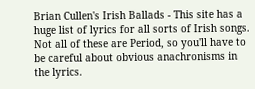Brian Cullen's Irish Ballads - This site has a huge list of lyrics for all sorts of Irish songs. Not all of these are Period, so you'll have to be careful about obvious anachronisms in the lyrics.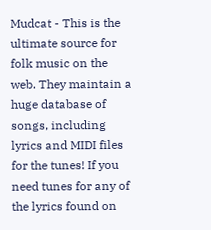Mudcat - This is the ultimate source for folk music on the web. They maintain a huge database of songs, including lyrics and MIDI files for the tunes! If you need tunes for any of the lyrics found on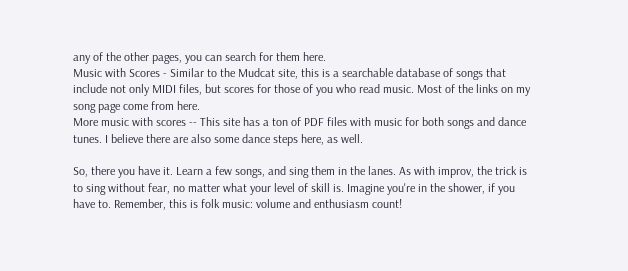any of the other pages, you can search for them here.
Music with Scores - Similar to the Mudcat site, this is a searchable database of songs that include not only MIDI files, but scores for those of you who read music. Most of the links on my song page come from here.
More music with scores -- This site has a ton of PDF files with music for both songs and dance tunes. I believe there are also some dance steps here, as well.

So, there you have it. Learn a few songs, and sing them in the lanes. As with improv, the trick is to sing without fear, no matter what your level of skill is. Imagine you're in the shower, if you have to. Remember, this is folk music: volume and enthusiasm count!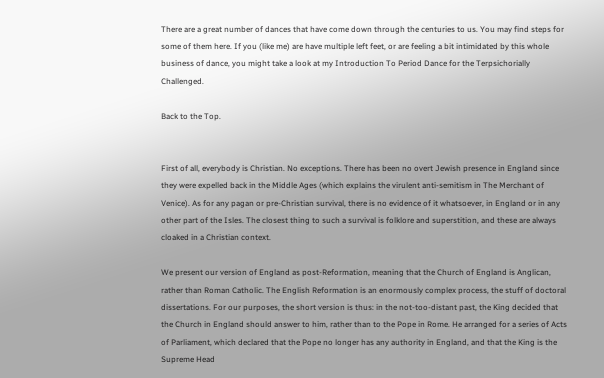There are a great number of dances that have come down through the centuries to us. You may find steps for some of them here. If you (like me) are have multiple left feet, or are feeling a bit intimidated by this whole business of dance, you might take a look at my Introduction To Period Dance for the Terpsichorially Challenged.

Back to the Top.


First of all, everybody is Christian. No exceptions. There has been no overt Jewish presence in England since they were expelled back in the Middle Ages (which explains the virulent anti-semitism in The Merchant of Venice). As for any pagan or pre-Christian survival, there is no evidence of it whatsoever, in England or in any other part of the Isles. The closest thing to such a survival is folklore and superstition, and these are always cloaked in a Christian context.

We present our version of England as post-Reformation, meaning that the Church of England is Anglican, rather than Roman Catholic. The English Reformation is an enormously complex process, the stuff of doctoral dissertations. For our purposes, the short version is thus: in the not-too-distant past, the King decided that the Church in England should answer to him, rather than to the Pope in Rome. He arranged for a series of Acts of Parliament, which declared that the Pope no longer has any authority in England, and that the King is the Supreme Head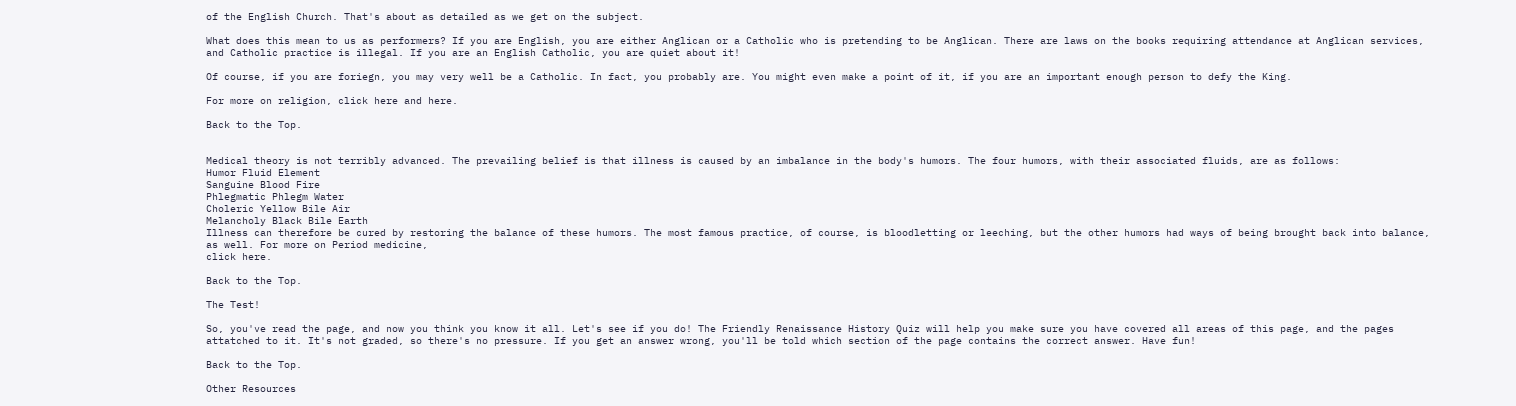of the English Church. That's about as detailed as we get on the subject.

What does this mean to us as performers? If you are English, you are either Anglican or a Catholic who is pretending to be Anglican. There are laws on the books requiring attendance at Anglican services, and Catholic practice is illegal. If you are an English Catholic, you are quiet about it!

Of course, if you are foriegn, you may very well be a Catholic. In fact, you probably are. You might even make a point of it, if you are an important enough person to defy the King.

For more on religion, click here and here.

Back to the Top.


Medical theory is not terribly advanced. The prevailing belief is that illness is caused by an imbalance in the body's humors. The four humors, with their associated fluids, are as follows:
Humor Fluid Element
Sanguine Blood Fire
Phlegmatic Phlegm Water
Choleric Yellow Bile Air
Melancholy Black Bile Earth
Illness can therefore be cured by restoring the balance of these humors. The most famous practice, of course, is bloodletting or leeching, but the other humors had ways of being brought back into balance, as well. For more on Period medicine,
click here.

Back to the Top.

The Test!

So, you've read the page, and now you think you know it all. Let's see if you do! The Friendly Renaissance History Quiz will help you make sure you have covered all areas of this page, and the pages attatched to it. It's not graded, so there's no pressure. If you get an answer wrong, you'll be told which section of the page contains the correct answer. Have fun!

Back to the Top.

Other Resources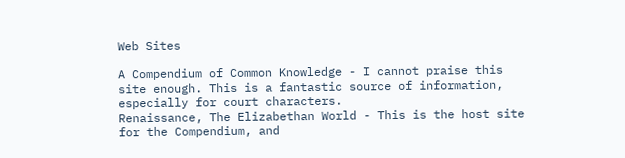Web Sites

A Compendium of Common Knowledge - I cannot praise this site enough. This is a fantastic source of information, especially for court characters.
Renaissance, The Elizabethan World - This is the host site for the Compendium, and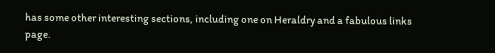has some other interesting sections, including one on Heraldry and a fabulous links page.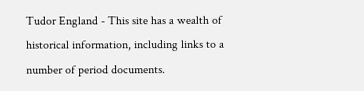Tudor England - This site has a wealth of historical information, including links to a number of period documents.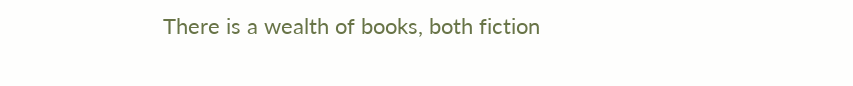There is a wealth of books, both fiction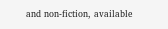and non-fiction, available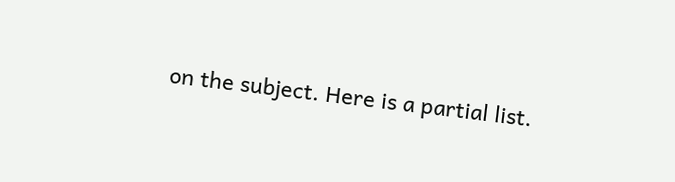on the subject. Here is a partial list.